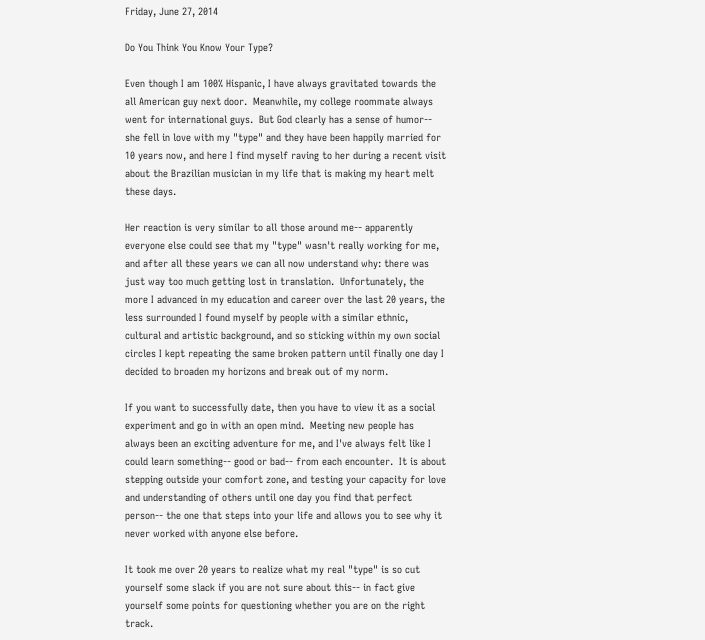Friday, June 27, 2014

Do You Think You Know Your Type?

Even though I am 100% Hispanic, I have always gravitated towards the all American guy next door.  Meanwhile, my college roommate always went for international guys.  But God clearly has a sense of humor-- she fell in love with my "type" and they have been happily married for 10 years now, and here I find myself raving to her during a recent visit about the Brazilian musician in my life that is making my heart melt these days.

Her reaction is very similar to all those around me-- apparently everyone else could see that my "type" wasn't really working for me, and after all these years we can all now understand why: there was just way too much getting lost in translation.  Unfortunately, the more I advanced in my education and career over the last 20 years, the less surrounded I found myself by people with a similar ethnic, cultural and artistic background, and so sticking within my own social circles I kept repeating the same broken pattern until finally one day I decided to broaden my horizons and break out of my norm.

If you want to successfully date, then you have to view it as a social experiment and go in with an open mind.  Meeting new people has always been an exciting adventure for me, and I've always felt like I could learn something-- good or bad-- from each encounter.  It is about stepping outside your comfort zone, and testing your capacity for love and understanding of others until one day you find that perfect person-- the one that steps into your life and allows you to see why it never worked with anyone else before.

It took me over 20 years to realize what my real "type" is so cut yourself some slack if you are not sure about this-- in fact give yourself some points for questioning whether you are on the right track.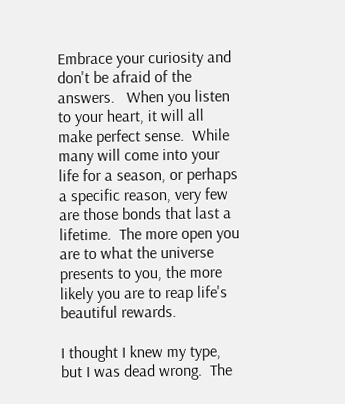Embrace your curiosity and don't be afraid of the answers.   When you listen to your heart, it will all make perfect sense.  While many will come into your life for a season, or perhaps a specific reason, very few are those bonds that last a lifetime.  The more open you are to what the universe presents to you, the more likely you are to reap life's beautiful rewards.

I thought I knew my type, but I was dead wrong.  The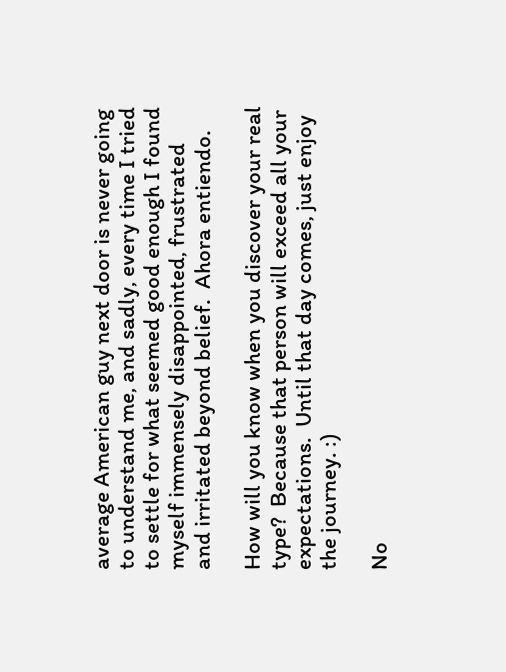average American guy next door is never going to understand me, and sadly, every time I tried to settle for what seemed good enough I found myself immensely disappointed, frustrated and irritated beyond belief.  Ahora entiendo.

How will you know when you discover your real type?  Because that person will exceed all your expectations.  Until that day comes, just enjoy the journey. :)

No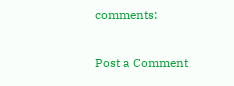comments:

Post a Comment